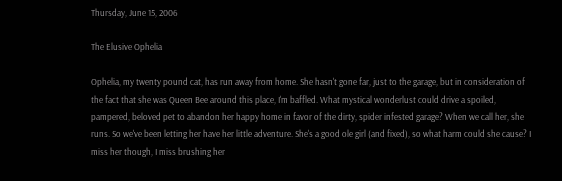Thursday, June 15, 2006

The Elusive Ophelia

Ophelia, my twenty pound cat, has run away from home. She hasn't gone far, just to the garage, but in consideration of the fact that she was Queen Bee around this place, I'm baffled. What mystical wonderlust could drive a spoiled, pampered, beloved pet to abandon her happy home in favor of the dirty, spider infested garage? When we call her, she runs. So we've been letting her have her little adventure. She's a good ole girl (and fixed), so what harm could she cause? I miss her though, I miss brushing her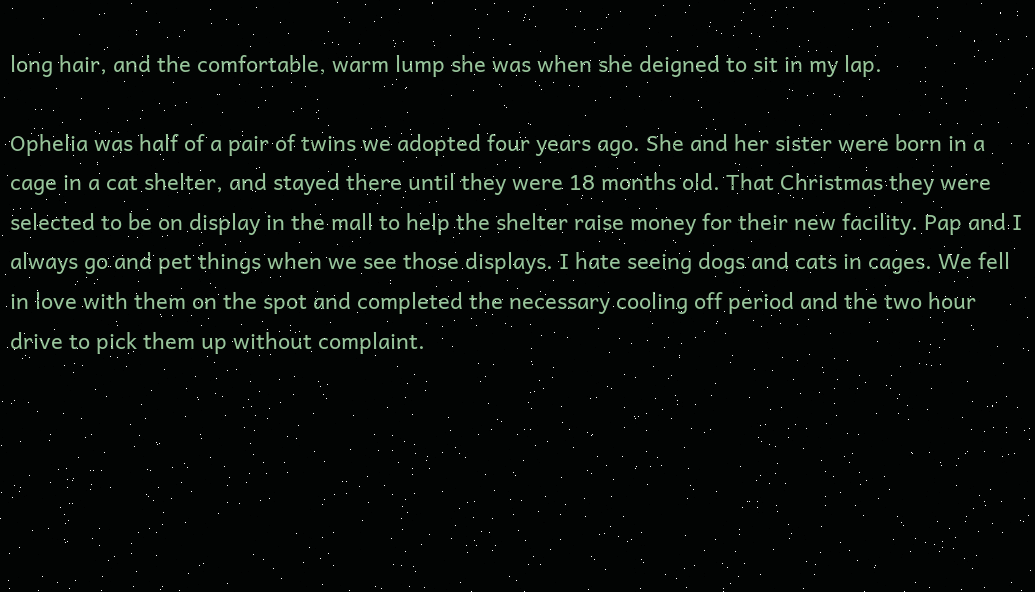long hair, and the comfortable, warm lump she was when she deigned to sit in my lap.

Ophelia was half of a pair of twins we adopted four years ago. She and her sister were born in a cage in a cat shelter, and stayed there until they were 18 months old. That Christmas they were selected to be on display in the mall to help the shelter raise money for their new facility. Pap and I always go and pet things when we see those displays. I hate seeing dogs and cats in cages. We fell in love with them on the spot and completed the necessary cooling off period and the two hour drive to pick them up without complaint.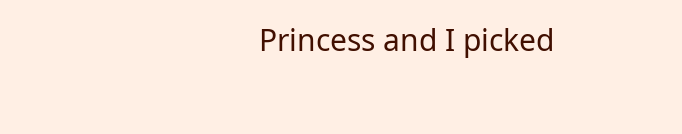Princess and I picked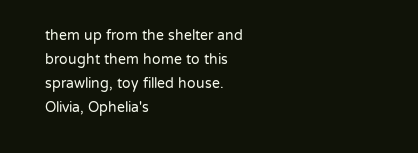them up from the shelter and brought them home to this sprawling, toy filled house. Olivia, Ophelia's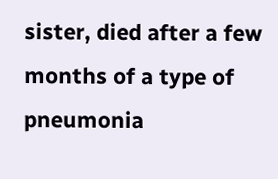sister, died after a few months of a type of pneumonia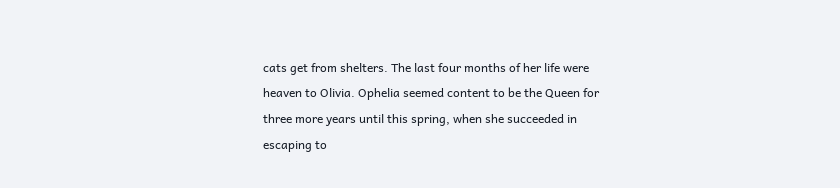cats get from shelters. The last four months of her life were heaven to Olivia. Ophelia seemed content to be the Queen for three more years until this spring, when she succeeded in escaping to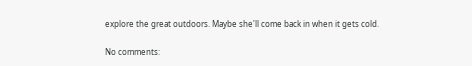explore the great outdoors. Maybe she'll come back in when it gets cold.

No comments: